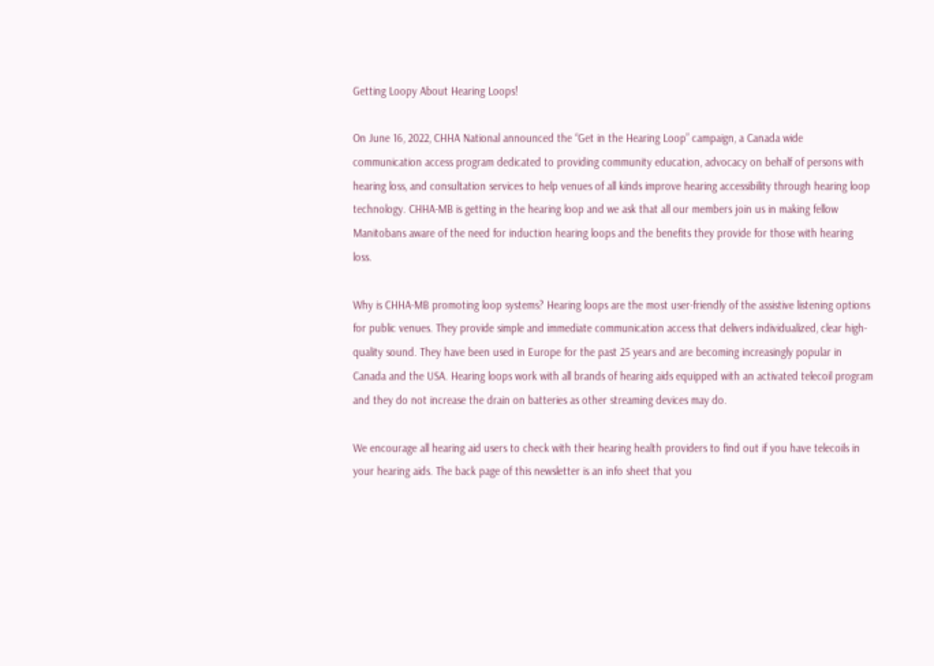Getting Loopy About Hearing Loops!

On June 16, 2022, CHHA National announced the “Get in the Hearing Loop” campaign, a Canada wide communication access program dedicated to providing community education, advocacy on behalf of persons with hearing loss, and consultation services to help venues of all kinds improve hearing accessibility through hearing loop technology. CHHA-MB is getting in the hearing loop and we ask that all our members join us in making fellow Manitobans aware of the need for induction hearing loops and the benefits they provide for those with hearing loss.

Why is CHHA-MB promoting loop systems? Hearing loops are the most user-friendly of the assistive listening options for public venues. They provide simple and immediate communication access that delivers individualized, clear high-quality sound. They have been used in Europe for the past 25 years and are becoming increasingly popular in Canada and the USA. Hearing loops work with all brands of hearing aids equipped with an activated telecoil program and they do not increase the drain on batteries as other streaming devices may do.

We encourage all hearing aid users to check with their hearing health providers to find out if you have telecoils in your hearing aids. The back page of this newsletter is an info sheet that you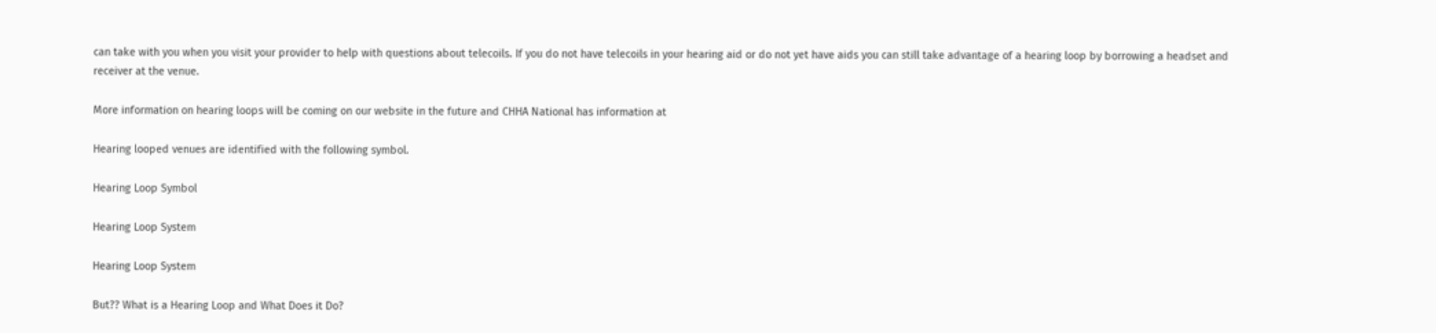can take with you when you visit your provider to help with questions about telecoils. If you do not have telecoils in your hearing aid or do not yet have aids you can still take advantage of a hearing loop by borrowing a headset and receiver at the venue.

More information on hearing loops will be coming on our website in the future and CHHA National has information at

Hearing looped venues are identified with the following symbol.

Hearing Loop Symbol

Hearing Loop System

Hearing Loop System

But?? What is a Hearing Loop and What Does it Do?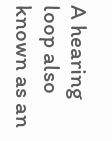A hearing loop also known as an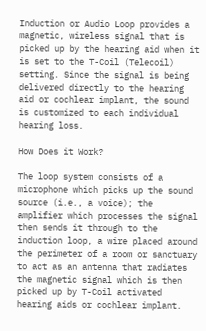Induction or Audio Loop provides a magnetic, wireless signal that is picked up by the hearing aid when it is set to the T-Coil (Telecoil) setting. Since the signal is being delivered directly to the hearing aid or cochlear implant, the sound is customized to each individual hearing loss.

How Does it Work?

The loop system consists of a microphone which picks up the sound source (i.e., a voice); the amplifier which processes the signal then sends it through to the induction loop, a wire placed around the perimeter of a room or sanctuary to act as an antenna that radiates the magnetic signal which is then picked up by T-Coil activated hearing aids or cochlear implant.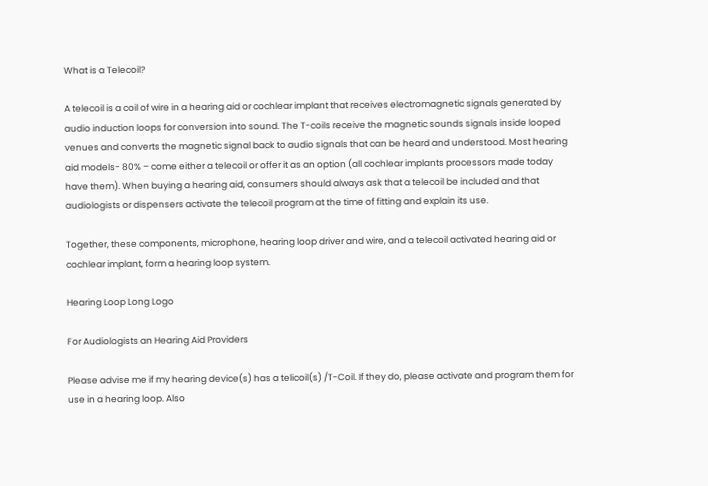What is a Telecoil?

A telecoil is a coil of wire in a hearing aid or cochlear implant that receives electromagnetic signals generated by audio induction loops for conversion into sound. The T-coils receive the magnetic sounds signals inside looped venues and converts the magnetic signal back to audio signals that can be heard and understood. Most hearing aid models- 80% – come either a telecoil or offer it as an option (all cochlear implants processors made today have them). When buying a hearing aid, consumers should always ask that a telecoil be included and that audiologists or dispensers activate the telecoil program at the time of fitting and explain its use.

Together, these components, microphone, hearing loop driver and wire, and a telecoil activated hearing aid or cochlear implant, form a hearing loop system.

Hearing Loop Long Logo

For Audiologists an Hearing Aid Providers

Please advise me if my hearing device(s) has a telicoil(s) /T-Coil. If they do, please activate and program them for use in a hearing loop. Also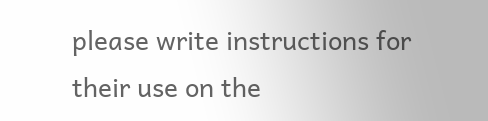please write instructions for their use on the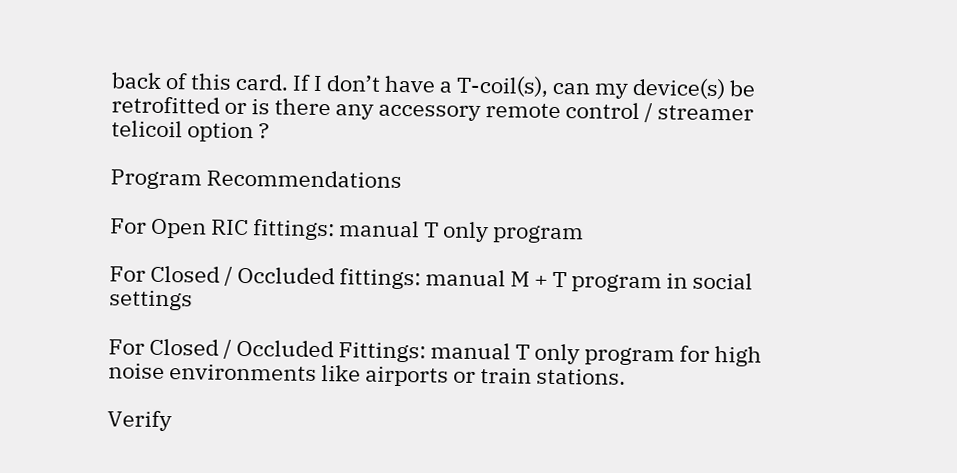back of this card. If I don’t have a T-coil(s), can my device(s) be retrofitted or is there any accessory remote control / streamer telicoil option ?

Program Recommendations

For Open RIC fittings: manual T only program

For Closed / Occluded fittings: manual M + T program in social settings

For Closed / Occluded Fittings: manual T only program for high noise environments like airports or train stations.

Verify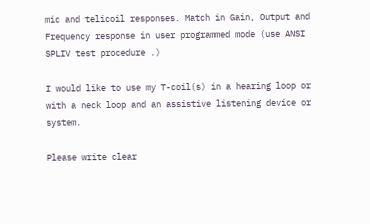mic and telicoil responses. Match in Gain, Output and Frequency response in user programmed mode (use ANSI SPLIV test procedure .)

I would like to use my T-coil(s) in a hearing loop or with a neck loop and an assistive listening device or system.

Please write clear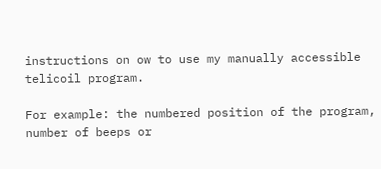instructions on ow to use my manually accessible telicoil program.

For example: the numbered position of the program, number of beeps or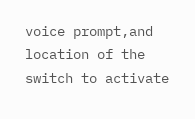voice prompt,and location of the switch to activate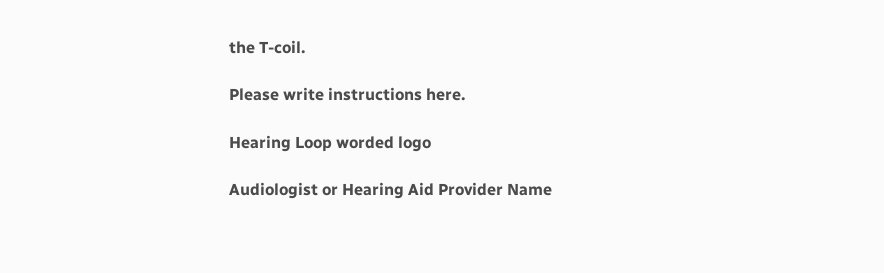the T-coil.

Please write instructions here.

Hearing Loop worded logo

Audiologist or Hearing Aid Provider Name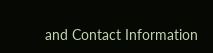and Contact Information